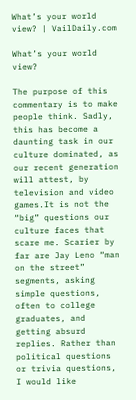What’s your world view? | VailDaily.com

What’s your world view?

The purpose of this commentary is to make people think. Sadly, this has become a daunting task in our culture dominated, as our recent generation will attest, by television and video games.It is not the “big” questions our culture faces that scare me. Scarier by far are Jay Leno “man on the street” segments, asking simple questions, often to college graduates, and getting absurd replies. Rather than political questions or trivia questions, I would like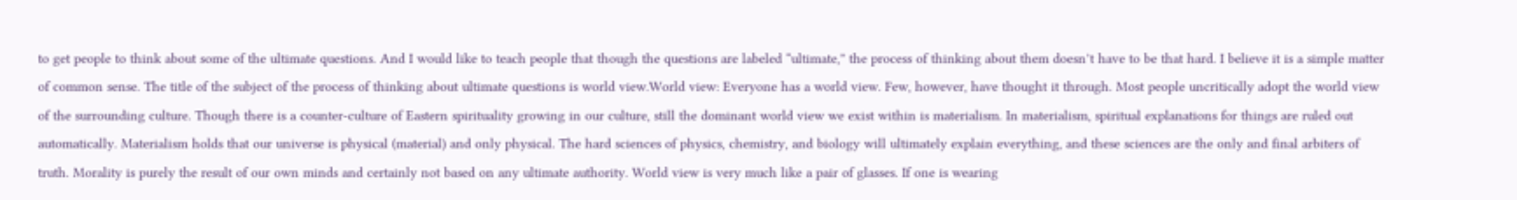to get people to think about some of the ultimate questions. And I would like to teach people that though the questions are labeled “ultimate,” the process of thinking about them doesn’t have to be that hard. I believe it is a simple matter of common sense. The title of the subject of the process of thinking about ultimate questions is world view.World view: Everyone has a world view. Few, however, have thought it through. Most people uncritically adopt the world view of the surrounding culture. Though there is a counter-culture of Eastern spirituality growing in our culture, still the dominant world view we exist within is materialism. In materialism, spiritual explanations for things are ruled out automatically. Materialism holds that our universe is physical (material) and only physical. The hard sciences of physics, chemistry, and biology will ultimately explain everything, and these sciences are the only and final arbiters of truth. Morality is purely the result of our own minds and certainly not based on any ultimate authority. World view is very much like a pair of glasses. If one is wearing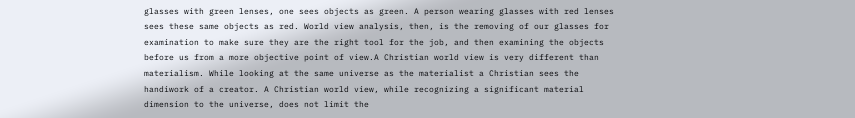glasses with green lenses, one sees objects as green. A person wearing glasses with red lenses sees these same objects as red. World view analysis, then, is the removing of our glasses for examination to make sure they are the right tool for the job, and then examining the objects before us from a more objective point of view.A Christian world view is very different than materialism. While looking at the same universe as the materialist a Christian sees the handiwork of a creator. A Christian world view, while recognizing a significant material dimension to the universe, does not limit the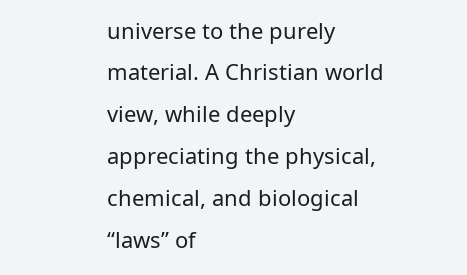universe to the purely material. A Christian world view, while deeply appreciating the physical, chemical, and biological “laws” of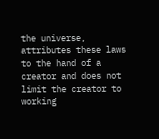the universe, attributes these laws to the hand of a creator and does not limit the creator to working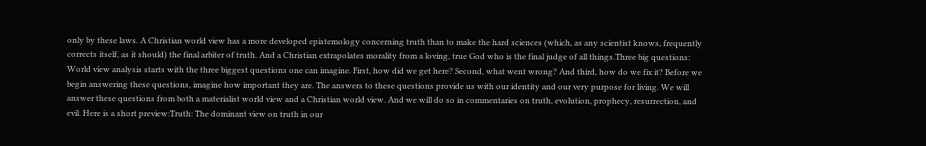only by these laws. A Christian world view has a more developed epistemology concerning truth than to make the hard sciences (which, as any scientist knows, frequently corrects itself, as it should) the final arbiter of truth. And a Christian extrapolates morality from a loving, true God who is the final judge of all things.Three big questions: World view analysis starts with the three biggest questions one can imagine. First, how did we get here? Second, what went wrong? And third, how do we fix it? Before we begin answering these questions, imagine how important they are. The answers to these questions provide us with our identity and our very purpose for living. We will answer these questions from both a materialist world view and a Christian world view. And we will do so in commentaries on truth, evolution, prophecy, resurrection, and evil. Here is a short preview:Truth: The dominant view on truth in our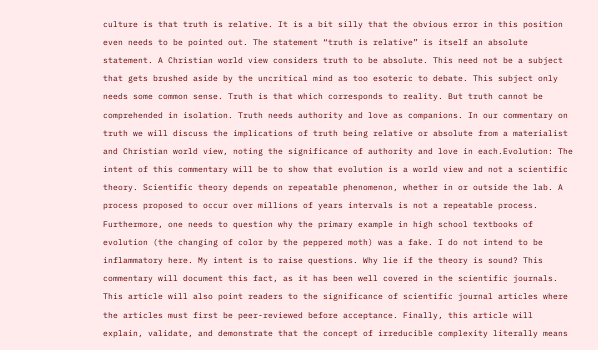culture is that truth is relative. It is a bit silly that the obvious error in this position even needs to be pointed out. The statement “truth is relative” is itself an absolute statement. A Christian world view considers truth to be absolute. This need not be a subject that gets brushed aside by the uncritical mind as too esoteric to debate. This subject only needs some common sense. Truth is that which corresponds to reality. But truth cannot be comprehended in isolation. Truth needs authority and love as companions. In our commentary on truth we will discuss the implications of truth being relative or absolute from a materialist and Christian world view, noting the significance of authority and love in each.Evolution: The intent of this commentary will be to show that evolution is a world view and not a scientific theory. Scientific theory depends on repeatable phenomenon, whether in or outside the lab. A process proposed to occur over millions of years intervals is not a repeatable process. Furthermore, one needs to question why the primary example in high school textbooks of evolution (the changing of color by the peppered moth) was a fake. I do not intend to be inflammatory here. My intent is to raise questions. Why lie if the theory is sound? This commentary will document this fact, as it has been well covered in the scientific journals. This article will also point readers to the significance of scientific journal articles where the articles must first be peer-reviewed before acceptance. Finally, this article will explain, validate, and demonstrate that the concept of irreducible complexity literally means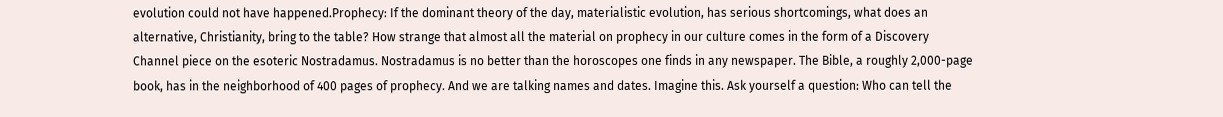evolution could not have happened.Prophecy: If the dominant theory of the day, materialistic evolution, has serious shortcomings, what does an alternative, Christianity, bring to the table? How strange that almost all the material on prophecy in our culture comes in the form of a Discovery Channel piece on the esoteric Nostradamus. Nostradamus is no better than the horoscopes one finds in any newspaper. The Bible, a roughly 2,000-page book, has in the neighborhood of 400 pages of prophecy. And we are talking names and dates. Imagine this. Ask yourself a question: Who can tell the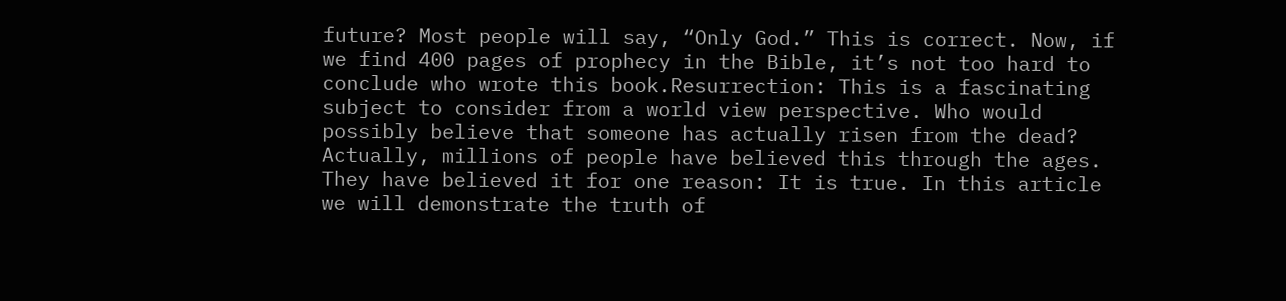future? Most people will say, “Only God.” This is correct. Now, if we find 400 pages of prophecy in the Bible, it’s not too hard to conclude who wrote this book.Resurrection: This is a fascinating subject to consider from a world view perspective. Who would possibly believe that someone has actually risen from the dead? Actually, millions of people have believed this through the ages. They have believed it for one reason: It is true. In this article we will demonstrate the truth of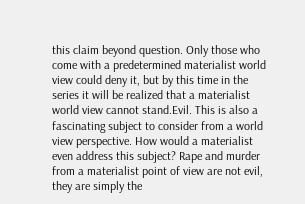this claim beyond question. Only those who come with a predetermined materialist world view could deny it, but by this time in the series it will be realized that a materialist world view cannot stand.Evil. This is also a fascinating subject to consider from a world view perspective. How would a materialist even address this subject? Rape and murder from a materialist point of view are not evil, they are simply the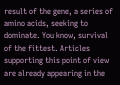result of the gene, a series of amino acids, seeking to dominate. You know, survival of the fittest. Articles supporting this point of view are already appearing in the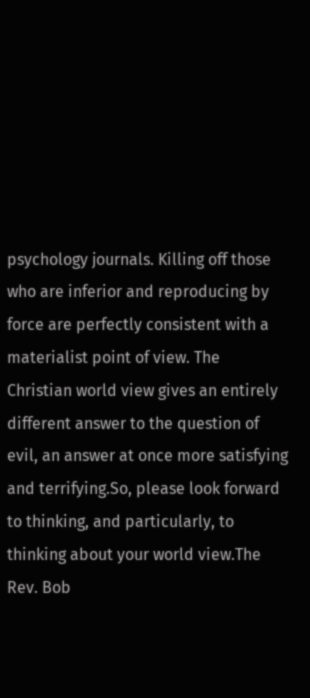psychology journals. Killing off those who are inferior and reproducing by force are perfectly consistent with a materialist point of view. The Christian world view gives an entirely different answer to the question of evil, an answer at once more satisfying and terrifying.So, please look forward to thinking, and particularly, to thinking about your world view.The Rev. Bob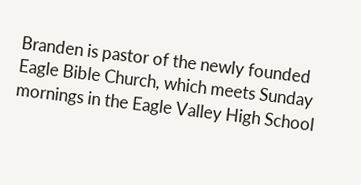Branden is pastor of the newly founded Eagle Bible Church, which meets Sunday mornings in the Eagle Valley High School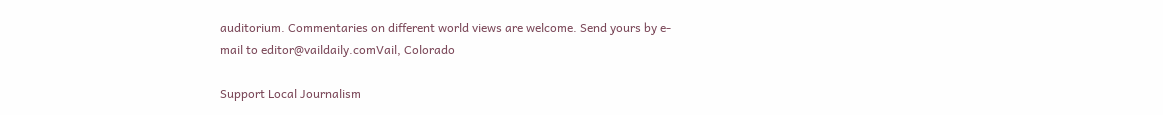auditorium. Commentaries on different world views are welcome. Send yours by e-mail to editor@vaildaily.comVail, Colorado

Support Local Journalism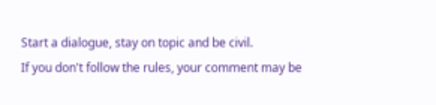Start a dialogue, stay on topic and be civil.
If you don't follow the rules, your comment may be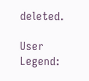deleted.

User Legend: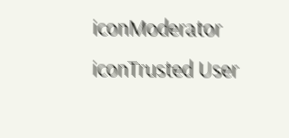iconModerator iconTrusted User